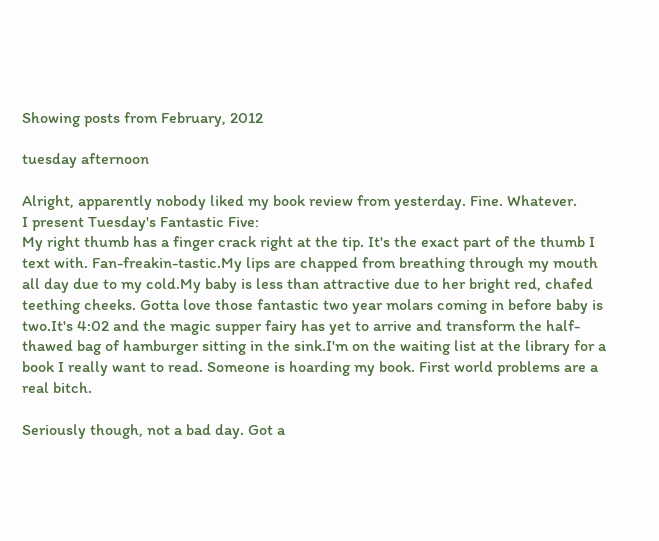Showing posts from February, 2012

tuesday afternoon

Alright, apparently nobody liked my book review from yesterday. Fine. Whatever.
I present Tuesday's Fantastic Five:
My right thumb has a finger crack right at the tip. It's the exact part of the thumb I text with. Fan-freakin-tastic.My lips are chapped from breathing through my mouth all day due to my cold.My baby is less than attractive due to her bright red, chafed teething cheeks. Gotta love those fantastic two year molars coming in before baby is two.It's 4:02 and the magic supper fairy has yet to arrive and transform the half-thawed bag of hamburger sitting in the sink.I'm on the waiting list at the library for a book I really want to read. Someone is hoarding my book. First world problems are a real bitch.

Seriously though, not a bad day. Got a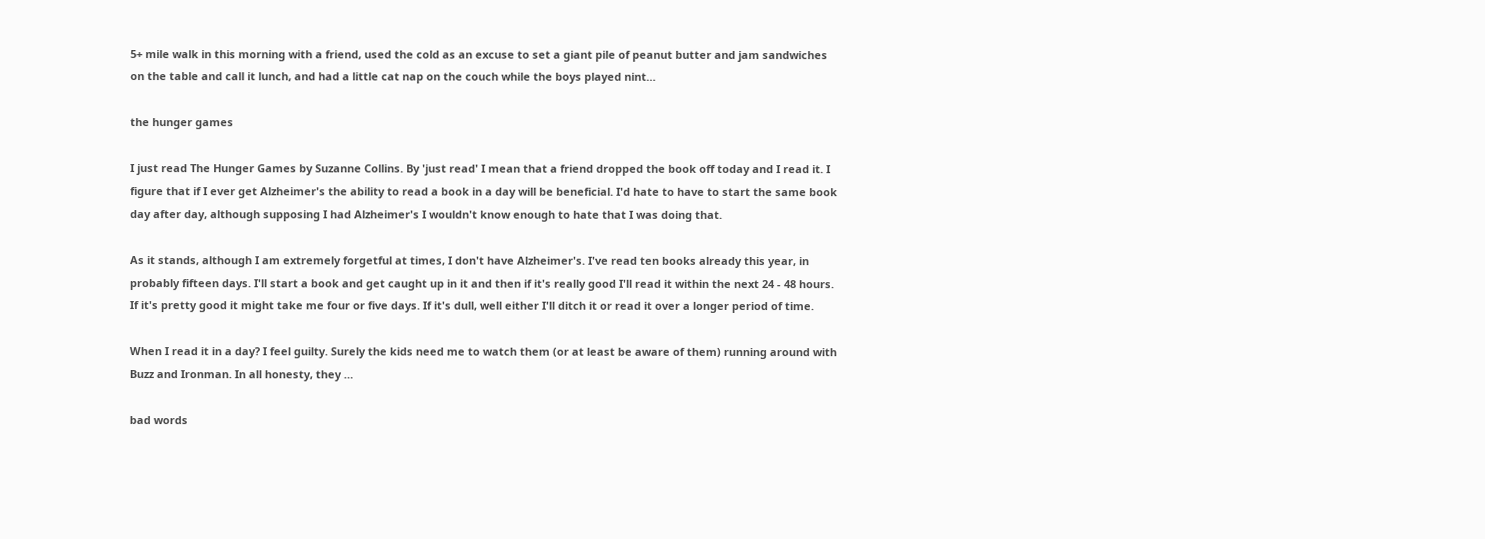5+ mile walk in this morning with a friend, used the cold as an excuse to set a giant pile of peanut butter and jam sandwiches on the table and call it lunch, and had a little cat nap on the couch while the boys played nint…

the hunger games

I just read The Hunger Games by Suzanne Collins. By 'just read' I mean that a friend dropped the book off today and I read it. I figure that if I ever get Alzheimer's the ability to read a book in a day will be beneficial. I'd hate to have to start the same book day after day, although supposing I had Alzheimer's I wouldn't know enough to hate that I was doing that.

As it stands, although I am extremely forgetful at times, I don't have Alzheimer's. I've read ten books already this year, in probably fifteen days. I'll start a book and get caught up in it and then if it's really good I'll read it within the next 24 - 48 hours. If it's pretty good it might take me four or five days. If it's dull, well either I'll ditch it or read it over a longer period of time.

When I read it in a day? I feel guilty. Surely the kids need me to watch them (or at least be aware of them) running around with Buzz and Ironman. In all honesty, they …

bad words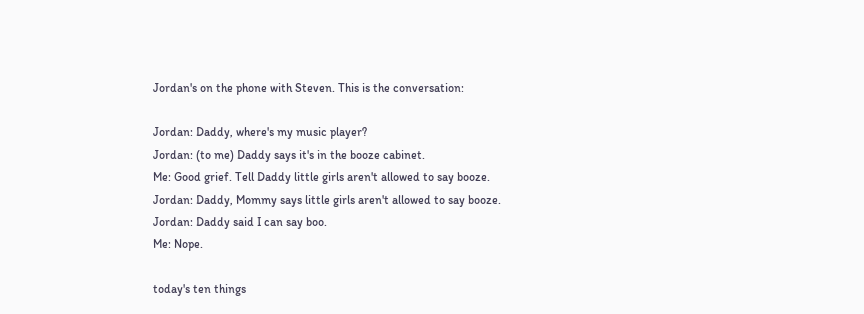Jordan's on the phone with Steven. This is the conversation:

Jordan: Daddy, where's my music player?
Jordan: (to me) Daddy says it's in the booze cabinet.
Me: Good grief. Tell Daddy little girls aren't allowed to say booze.
Jordan: Daddy, Mommy says little girls aren't allowed to say booze.
Jordan: Daddy said I can say boo.
Me: Nope.

today's ten things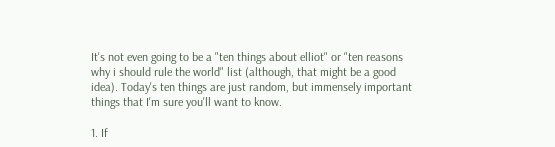It's not even going to be a "ten things about elliot" or "ten reasons why i should rule the world" list (although, that might be a good idea). Today's ten things are just random, but immensely important things that I'm sure you'll want to know.

1. If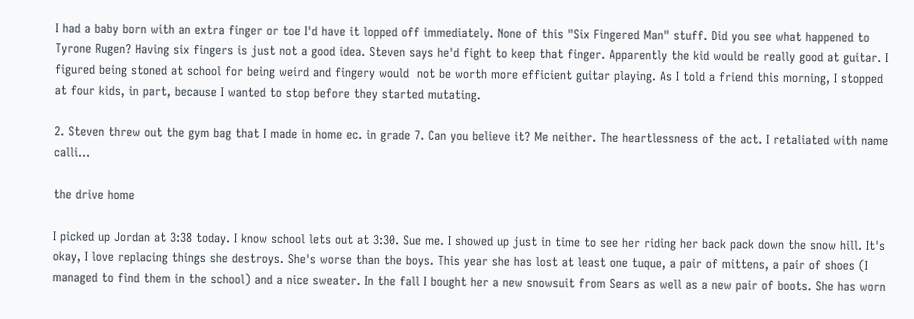I had a baby born with an extra finger or toe I'd have it lopped off immediately. None of this "Six Fingered Man" stuff. Did you see what happened to Tyrone Rugen? Having six fingers is just not a good idea. Steven says he'd fight to keep that finger. Apparently the kid would be really good at guitar. I figured being stoned at school for being weird and fingery would  not be worth more efficient guitar playing. As I told a friend this morning, I stopped at four kids, in part, because I wanted to stop before they started mutating.

2. Steven threw out the gym bag that I made in home ec. in grade 7. Can you believe it? Me neither. The heartlessness of the act. I retaliated with name calli…

the drive home

I picked up Jordan at 3:38 today. I know school lets out at 3:30. Sue me. I showed up just in time to see her riding her back pack down the snow hill. It's okay, I love replacing things she destroys. She's worse than the boys. This year she has lost at least one tuque, a pair of mittens, a pair of shoes (I managed to find them in the school) and a nice sweater. In the fall I bought her a new snowsuit from Sears as well as a new pair of boots. She has worn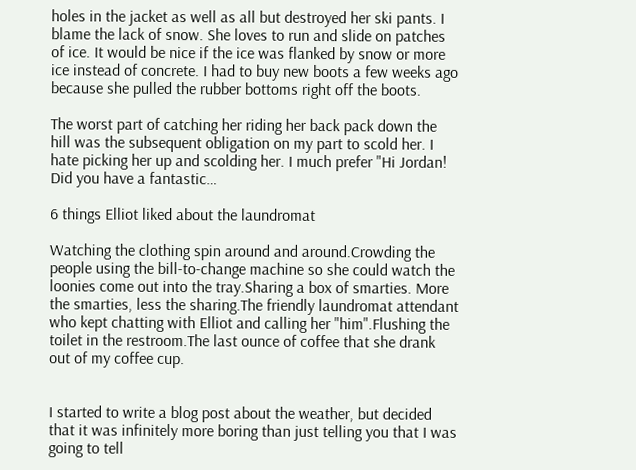holes in the jacket as well as all but destroyed her ski pants. I blame the lack of snow. She loves to run and slide on patches of ice. It would be nice if the ice was flanked by snow or more ice instead of concrete. I had to buy new boots a few weeks ago because she pulled the rubber bottoms right off the boots.

The worst part of catching her riding her back pack down the hill was the subsequent obligation on my part to scold her. I hate picking her up and scolding her. I much prefer "Hi Jordan! Did you have a fantastic…

6 things Elliot liked about the laundromat

Watching the clothing spin around and around.Crowding the people using the bill-to-change machine so she could watch the loonies come out into the tray.Sharing a box of smarties. More the smarties, less the sharing.The friendly laundromat attendant who kept chatting with Elliot and calling her "him".Flushing the toilet in the restroom.The last ounce of coffee that she drank out of my coffee cup.


I started to write a blog post about the weather, but decided that it was infinitely more boring than just telling you that I was going to tell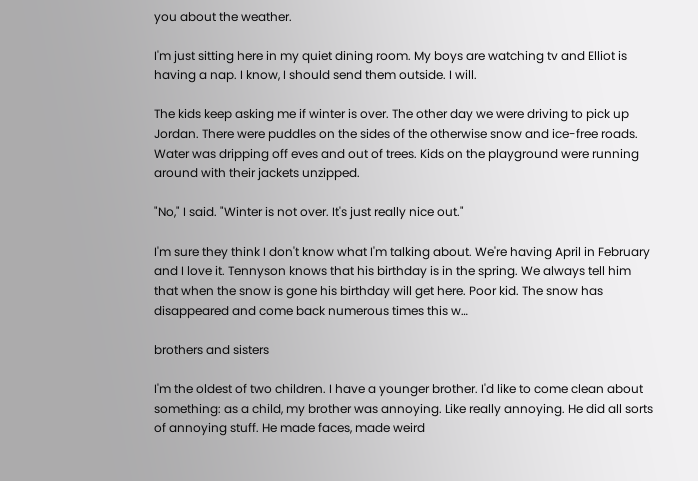you about the weather.

I'm just sitting here in my quiet dining room. My boys are watching tv and Elliot is having a nap. I know, I should send them outside. I will.

The kids keep asking me if winter is over. The other day we were driving to pick up Jordan. There were puddles on the sides of the otherwise snow and ice-free roads. Water was dripping off eves and out of trees. Kids on the playground were running around with their jackets unzipped.

"No," I said. "Winter is not over. It's just really nice out."

I'm sure they think I don't know what I'm talking about. We're having April in February and I love it. Tennyson knows that his birthday is in the spring. We always tell him that when the snow is gone his birthday will get here. Poor kid. The snow has disappeared and come back numerous times this w…

brothers and sisters

I'm the oldest of two children. I have a younger brother. I'd like to come clean about something: as a child, my brother was annoying. Like really annoying. He did all sorts of annoying stuff. He made faces, made weird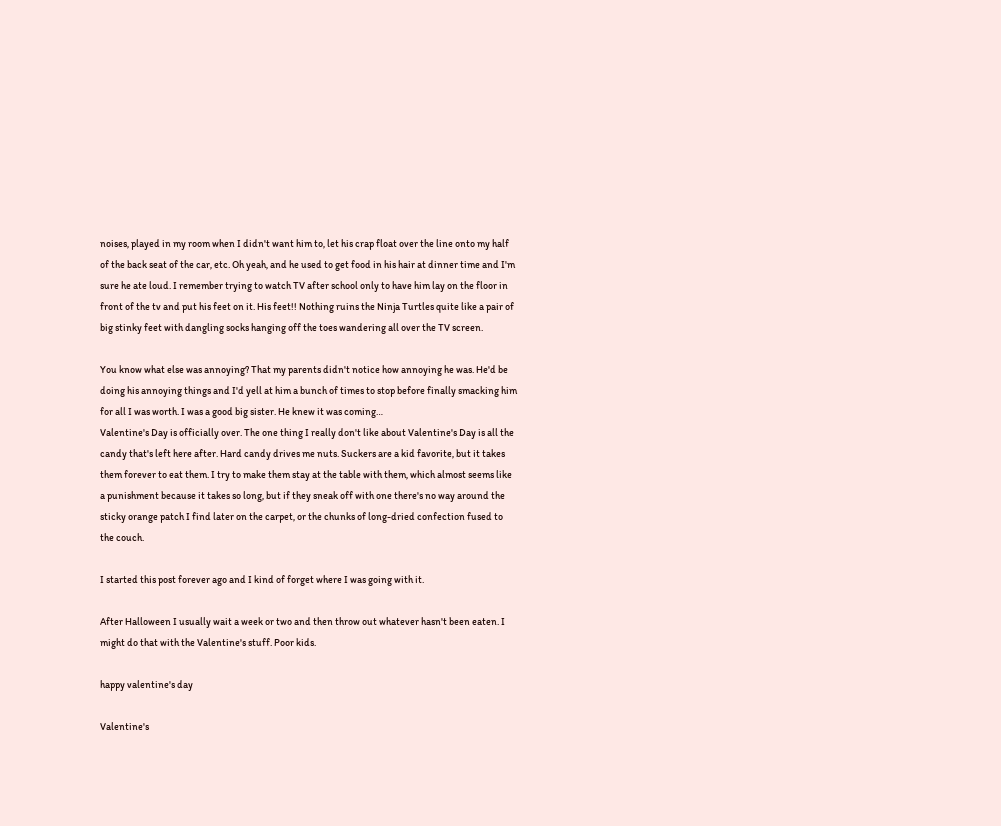noises, played in my room when I didn't want him to, let his crap float over the line onto my half of the back seat of the car, etc. Oh yeah, and he used to get food in his hair at dinner time and I'm sure he ate loud. I remember trying to watch TV after school only to have him lay on the floor in front of the tv and put his feet on it. His feet!! Nothing ruins the Ninja Turtles quite like a pair of big stinky feet with dangling socks hanging off the toes wandering all over the TV screen.

You know what else was annoying? That my parents didn't notice how annoying he was. He'd be doing his annoying things and I'd yell at him a bunch of times to stop before finally smacking him for all I was worth. I was a good big sister. He knew it was coming…
Valentine's Day is officially over. The one thing I really don't like about Valentine's Day is all the candy that's left here after. Hard candy drives me nuts. Suckers are a kid favorite, but it takes them forever to eat them. I try to make them stay at the table with them, which almost seems like a punishment because it takes so long, but if they sneak off with one there's no way around the sticky orange patch I find later on the carpet, or the chunks of long-dried confection fused to the couch.

I started this post forever ago and I kind of forget where I was going with it.

After Halloween I usually wait a week or two and then throw out whatever hasn't been eaten. I might do that with the Valentine's stuff. Poor kids.

happy valentine's day

Valentine's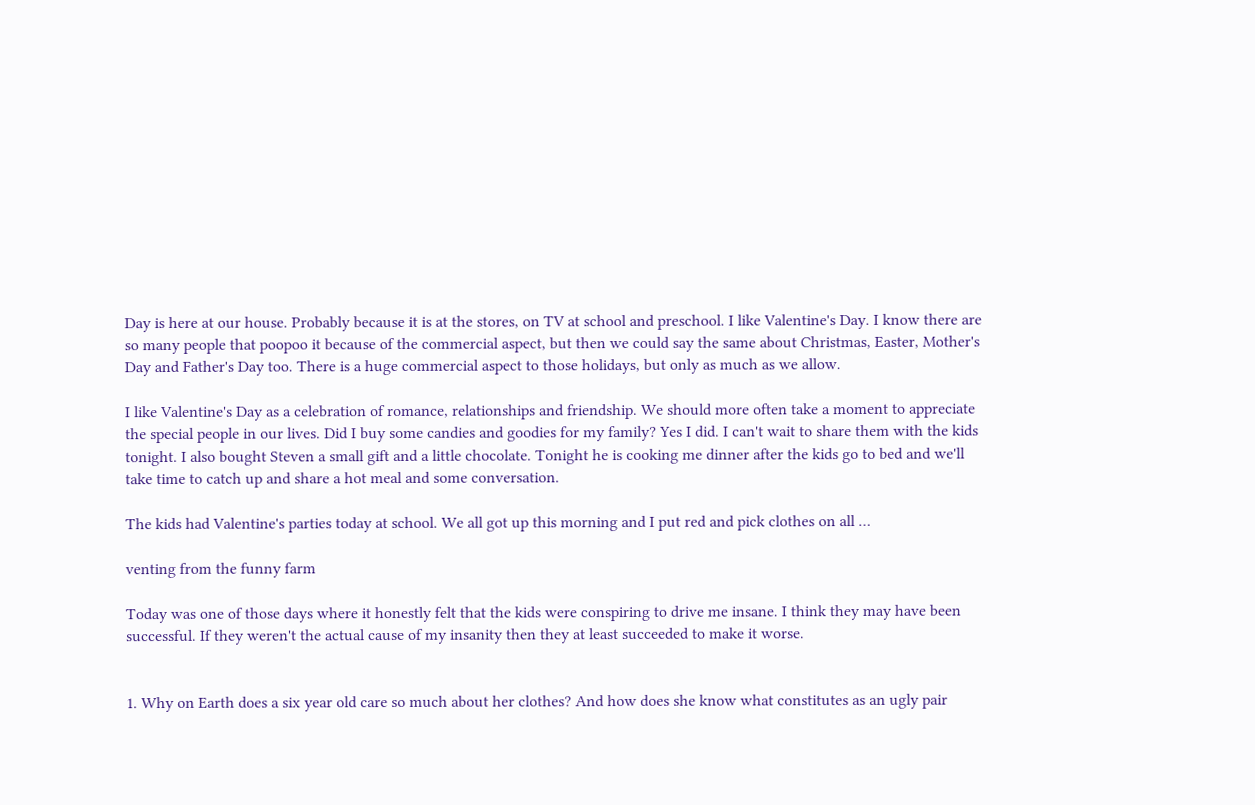Day is here at our house. Probably because it is at the stores, on TV at school and preschool. I like Valentine's Day. I know there are so many people that poopoo it because of the commercial aspect, but then we could say the same about Christmas, Easter, Mother's Day and Father's Day too. There is a huge commercial aspect to those holidays, but only as much as we allow.

I like Valentine's Day as a celebration of romance, relationships and friendship. We should more often take a moment to appreciate the special people in our lives. Did I buy some candies and goodies for my family? Yes I did. I can't wait to share them with the kids tonight. I also bought Steven a small gift and a little chocolate. Tonight he is cooking me dinner after the kids go to bed and we'll take time to catch up and share a hot meal and some conversation.

The kids had Valentine's parties today at school. We all got up this morning and I put red and pick clothes on all …

venting from the funny farm

Today was one of those days where it honestly felt that the kids were conspiring to drive me insane. I think they may have been successful. If they weren't the actual cause of my insanity then they at least succeeded to make it worse.


1. Why on Earth does a six year old care so much about her clothes? And how does she know what constitutes as an ugly pair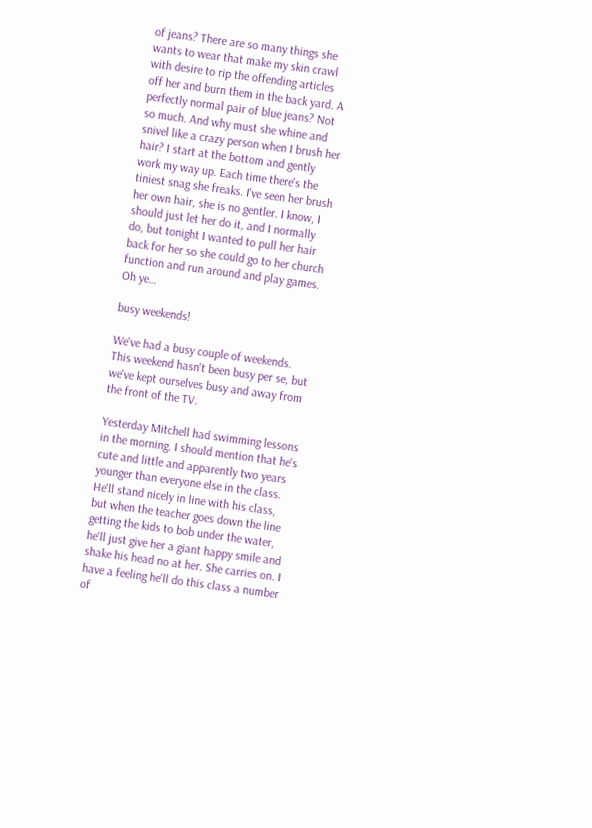of jeans? There are so many things she wants to wear that make my skin crawl with desire to rip the offending articles off her and burn them in the back yard. A perfectly normal pair of blue jeans? Not so much. And why must she whine and snivel like a crazy person when I brush her hair? I start at the bottom and gently work my way up. Each time there's the tiniest snag she freaks. I've seen her brush her own hair, she is no gentler. I know, I should just let her do it, and I normally do, but tonight I wanted to pull her hair back for her so she could go to her church function and run around and play games. Oh ye…

busy weekends!

We've had a busy couple of weekends. This weekend hasn't been busy per se, but we've kept ourselves busy and away from the front of the TV.

Yesterday Mitchell had swimming lessons in the morning. I should mention that he's cute and little and apparently two years younger than everyone else in the class. He'll stand nicely in line with his class, but when the teacher goes down the line getting the kids to bob under the water, he'll just give her a giant happy smile and shake his head no at her. She carries on. I have a feeling he'll do this class a number of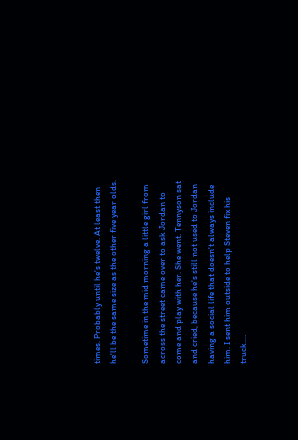times. Probably until he's twelve. At least then he'll be the same size as the other five year olds.

Sometime in the mid morning a little girl from across the street came over to ask Jordan to come and play with her. She went. Tennyson sat and cried, because he's still not used to Jordan having a social life that doesn't always include him. I sent him outside to help Steven fix his truck.…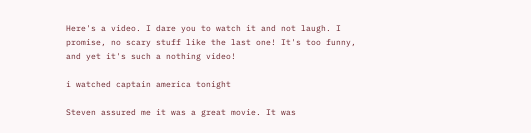Here's a video. I dare you to watch it and not laugh. I promise, no scary stuff like the last one! It's too funny, and yet it's such a nothing video!

i watched captain america tonight

Steven assured me it was a great movie. It was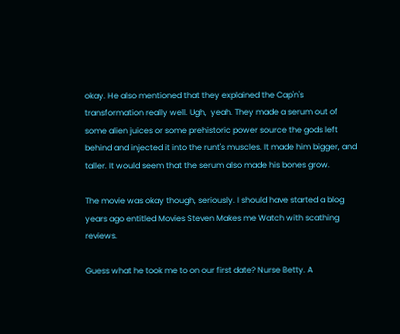okay. He also mentioned that they explained the Cap'n's transformation really well. Ugh,  yeah. They made a serum out of some alien juices or some prehistoric power source the gods left behind and injected it into the runt's muscles. It made him bigger, and taller. It would seem that the serum also made his bones grow.

The movie was okay though, seriously. I should have started a blog years ago entitled Movies Steven Makes me Watch with scathing reviews.

Guess what he took me to on our first date? Nurse Betty. A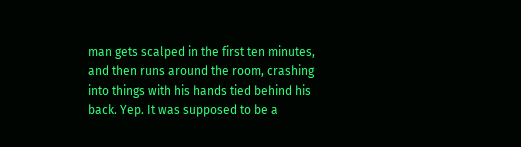man gets scalped in the first ten minutes, and then runs around the room, crashing into things with his hands tied behind his back. Yep. It was supposed to be a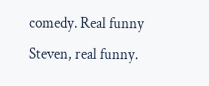comedy. Real funny Steven, real funny.